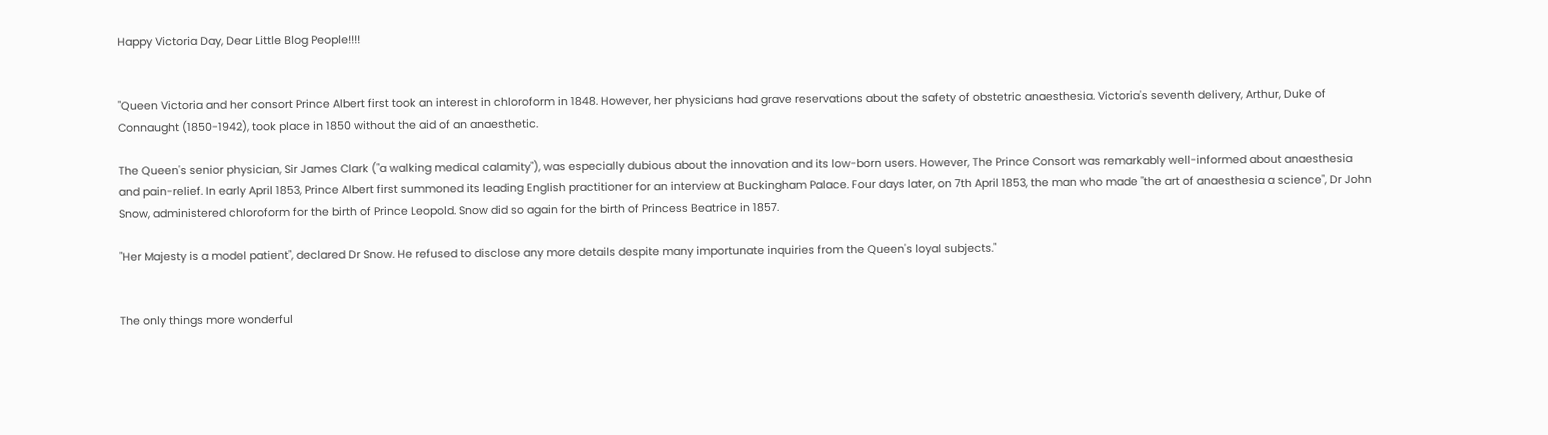Happy Victoria Day, Dear Little Blog People!!!!


"Queen Victoria and her consort Prince Albert first took an interest in chloroform in 1848. However, her physicians had grave reservations about the safety of obstetric anaesthesia. Victoria's seventh delivery, Arthur, Duke of Connaught (1850-1942), took place in 1850 without the aid of an anaesthetic.

The Queen's senior physician, Sir James Clark ("a walking medical calamity"), was especially dubious about the innovation and its low-born users. However, The Prince Consort was remarkably well-informed about anaesthesia and pain-relief. In early April 1853, Prince Albert first summoned its leading English practitioner for an interview at Buckingham Palace. Four days later, on 7th April 1853, the man who made "the art of anaesthesia a science", Dr John Snow, administered chloroform for the birth of Prince Leopold. Snow did so again for the birth of Princess Beatrice in 1857.

"Her Majesty is a model patient", declared Dr Snow. He refused to disclose any more details despite many importunate inquiries from the Queen's loyal subjects."


The only things more wonderful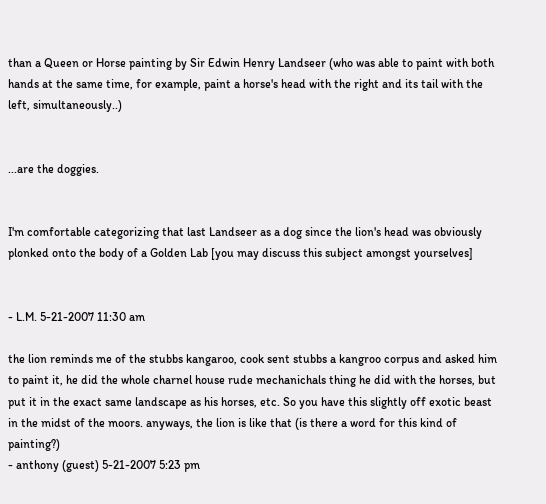than a Queen or Horse painting by Sir Edwin Henry Landseer (who was able to paint with both hands at the same time, for example, paint a horse's head with the right and its tail with the left, simultaneously..)


...are the doggies.


I'm comfortable categorizing that last Landseer as a dog since the lion's head was obviously plonked onto the body of a Golden Lab [you may discuss this subject amongst yourselves]


- L.M. 5-21-2007 11:30 am

the lion reminds me of the stubbs kangaroo, cook sent stubbs a kangroo corpus and asked him to paint it, he did the whole charnel house rude mechanichals thing he did with the horses, but put it in the exact same landscape as his horses, etc. So you have this slightly off exotic beast in the midst of the moors. anyways, the lion is like that (is there a word for this kind of painting?)
- anthony (guest) 5-21-2007 5:23 pm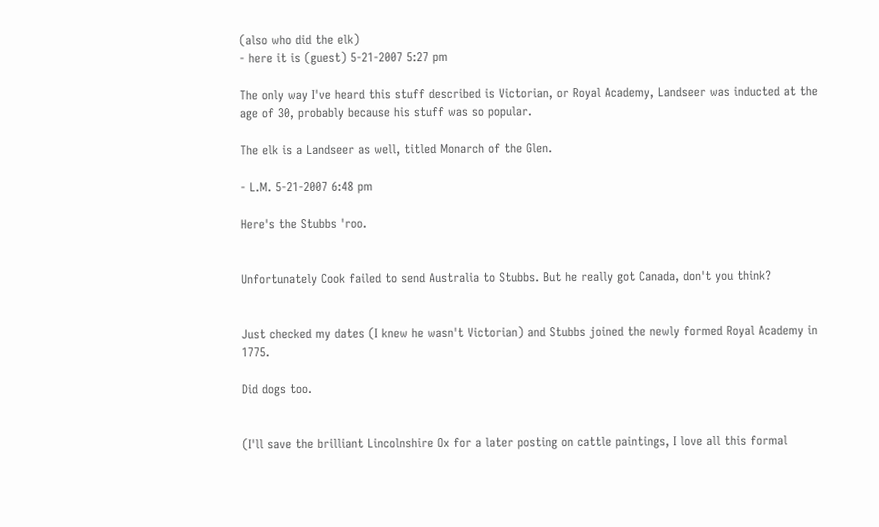(also who did the elk)
- here it is (guest) 5-21-2007 5:27 pm

The only way I've heard this stuff described is Victorian, or Royal Academy, Landseer was inducted at the age of 30, probably because his stuff was so popular.

The elk is a Landseer as well, titled Monarch of the Glen.

- L.M. 5-21-2007 6:48 pm

Here's the Stubbs 'roo.


Unfortunately Cook failed to send Australia to Stubbs. But he really got Canada, don't you think?


Just checked my dates (I knew he wasn't Victorian) and Stubbs joined the newly formed Royal Academy in 1775.

Did dogs too.


(I'll save the brilliant Lincolnshire Ox for a later posting on cattle paintings, I love all this formal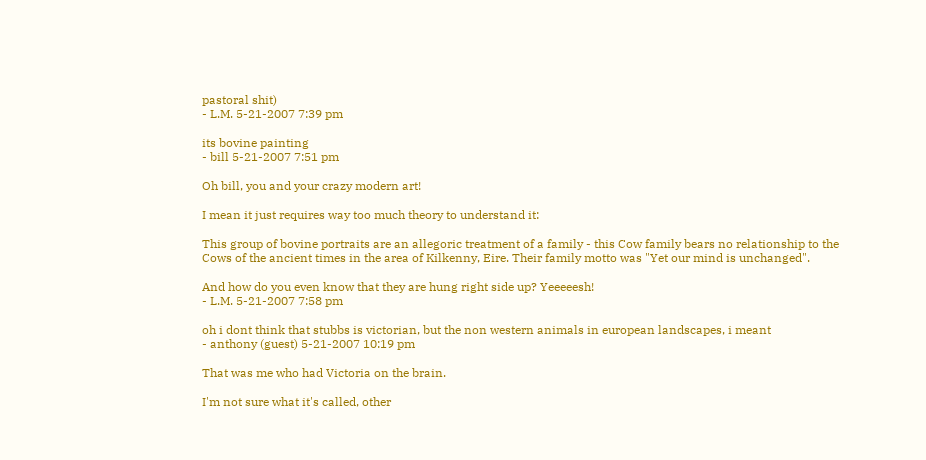pastoral shit)
- L.M. 5-21-2007 7:39 pm

its bovine painting
- bill 5-21-2007 7:51 pm

Oh bill, you and your crazy modern art!

I mean it just requires way too much theory to understand it:

This group of bovine portraits are an allegoric treatment of a family - this Cow family bears no relationship to the Cows of the ancient times in the area of Kilkenny, Eire. Their family motto was "Yet our mind is unchanged".

And how do you even know that they are hung right side up? Yeeeeesh!
- L.M. 5-21-2007 7:58 pm

oh i dont think that stubbs is victorian, but the non western animals in european landscapes, i meant
- anthony (guest) 5-21-2007 10:19 pm

That was me who had Victoria on the brain.

I'm not sure what it's called, other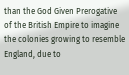than the God Given Prerogative of the British Empire to imagine the colonies growing to resemble England, due to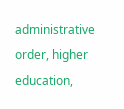administrative order, higher education,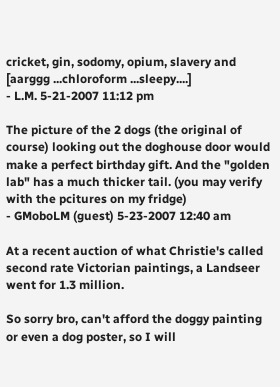cricket, gin, sodomy, opium, slavery and [aarggg ...chloroform ...sleepy....]
- L.M. 5-21-2007 11:12 pm

The picture of the 2 dogs (the original of course) looking out the doghouse door would make a perfect birthday gift. And the "golden lab" has a much thicker tail. (you may verify with the pcitures on my fridge)
- GMoboLM (guest) 5-23-2007 12:40 am

At a recent auction of what Christie's called second rate Victorian paintings, a Landseer went for 1.3 million.

So sorry bro, can't afford the doggy painting or even a dog poster, so I will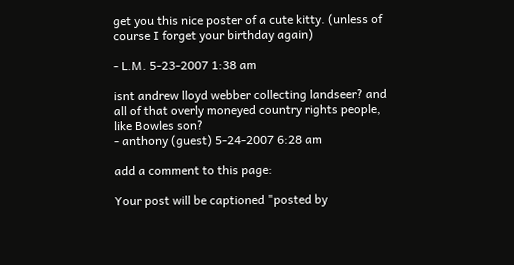get you this nice poster of a cute kitty. (unless of course I forget your birthday again)

- L.M. 5-23-2007 1:38 am

isnt andrew lloyd webber collecting landseer? and all of that overly moneyed country rights people, like Bowles son?
- anthony (guest) 5-24-2007 6:28 am

add a comment to this page:

Your post will be captioned "posted by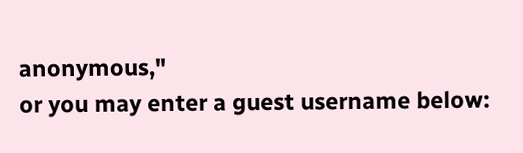anonymous,"
or you may enter a guest username below: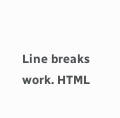Line breaks work. HTML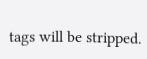tags will be stripped.